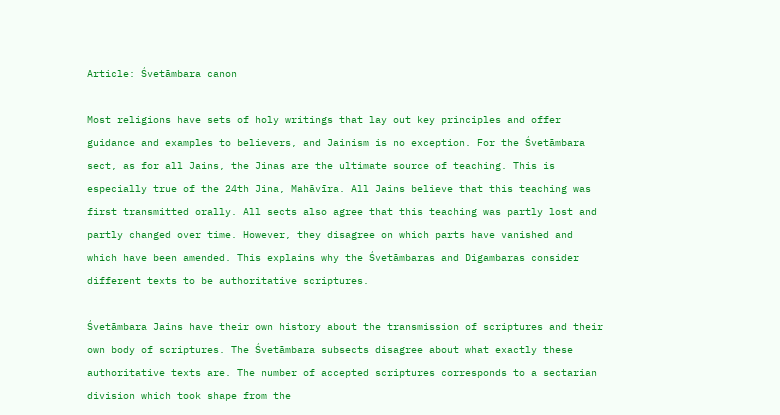Article: Śvetāmbara canon

Most religions have sets of holy writings that lay out key principles and offer guidance and examples to believers, and Jainism is no exception. For the Śvetāmbara sect, as for all Jains, the Jinas are the ultimate source of teaching. This is especially true of the 24th Jina, Mahāvīra. All Jains believe that this teaching was first transmitted orally. All sects also agree that this teaching was partly lost and partly changed over time. However, they disagree on which parts have vanished and which have been amended. This explains why the Śvetāmbaras and Digambaras consider different texts to be authoritative scriptures.

Śvetāmbara Jains have their own history about the transmission of scriptures and their own body of scriptures. The Śvetāmbara subsects disagree about what exactly these authoritative texts are. The number of accepted scriptures corresponds to a sectarian division which took shape from the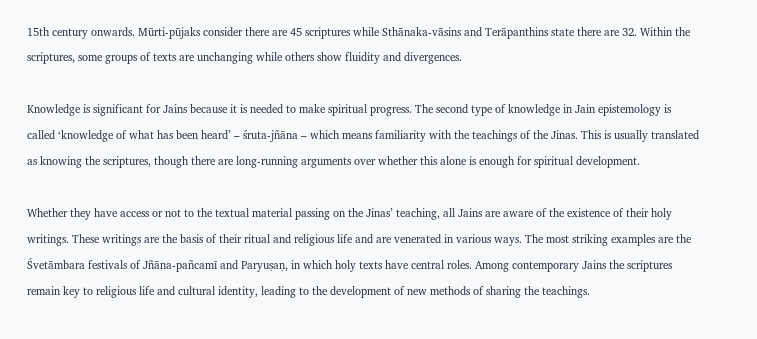15th century onwards. Mūrti-pūjaks consider there are 45 scriptures while Sthānaka-vāsins and Terāpanthins state there are 32. Within the scriptures, some groups of texts are unchanging while others show fluidity and divergences.

Knowledge is significant for Jains because it is needed to make spiritual progress. The second type of knowledge in Jain epistemology is called ‘knowledge of what has been heard’ – śruta-jñāna – which means familiarity with the teachings of the Jinas. This is usually translated as knowing the scriptures, though there are long-running arguments over whether this alone is enough for spiritual development.

Whether they have access or not to the textual material passing on the Jinas’ teaching, all Jains are aware of the existence of their holy writings. These writings are the basis of their ritual and religious life and are venerated in various ways. The most striking examples are the Śvetāmbara festivals of Jñāna-pañcamī and Paryuṣaṇ, in which holy texts have central roles. Among contemporary Jains the scriptures remain key to religious life and cultural identity, leading to the development of new methods of sharing the teachings.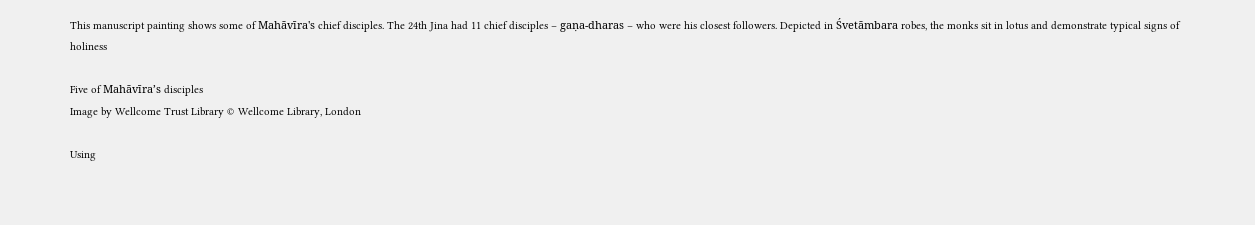This manuscript painting shows some of Mahāvīra's chief disciples. The 24th Jina had 11 chief disciples – gaṇa-dharas – who were his closest followers. Depicted in Śvetāmbara robes, the monks sit in lotus and demonstrate typical signs of holiness

Five of Mahāvīra’s disciples
Image by Wellcome Trust Library © Wellcome Library, London

Using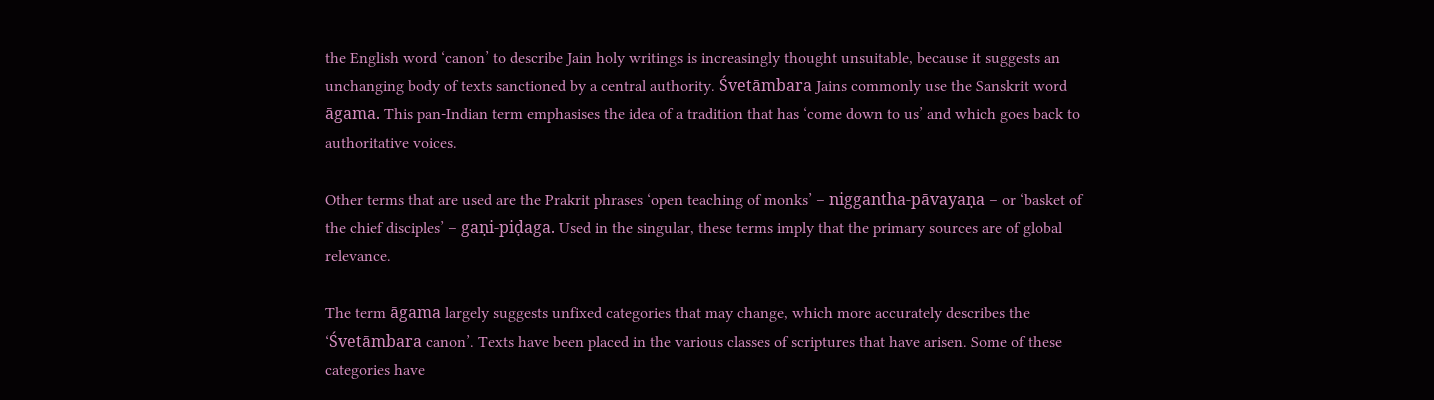the English word ‘canon’ to describe Jain holy writings is increasingly thought unsuitable, because it suggests an unchanging body of texts sanctioned by a central authority. Śvetāmbara Jains commonly use the Sanskrit word āgama. This pan-Indian term emphasises the idea of a tradition that has ‘come down to us’ and which goes back to authoritative voices.

Other terms that are used are the Prakrit phrases ‘open teaching of monks’ – niggantha-pāvayaṇa – or ‘basket of the chief disciples’ – gaṇi-piḍaga. Used in the singular, these terms imply that the primary sources are of global relevance.

The term āgama largely suggests unfixed categories that may change, which more accurately describes the ‘Śvetāmbara canon’. Texts have been placed in the various classes of scriptures that have arisen. Some of these categories have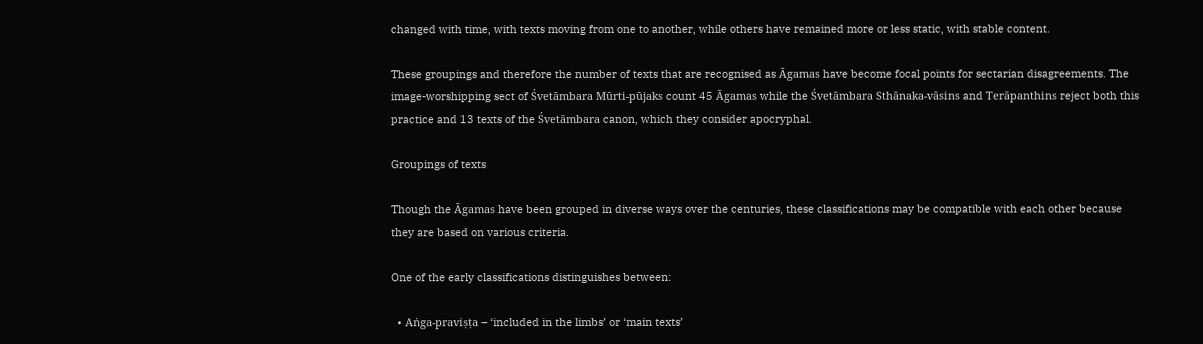changed with time, with texts moving from one to another, while others have remained more or less static, with stable content.

These groupings and therefore the number of texts that are recognised as Āgamas have become focal points for sectarian disagreements. The image-worshipping sect of Śvetāmbara Mūrti-pūjaks count 45 Āgamas while the Śvetāmbara Sthānaka-vāsins and Terāpanthins reject both this practice and 13 texts of the Śvetāmbara canon, which they consider apocryphal.

Groupings of texts

Though the Āgamas have been grouped in diverse ways over the centuries, these classifications may be compatible with each other because they are based on various criteria.

One of the early classifications distinguishes between:

  • Aṅga-praviṣṭa – ‘included in the limbs’ or ‘main texts’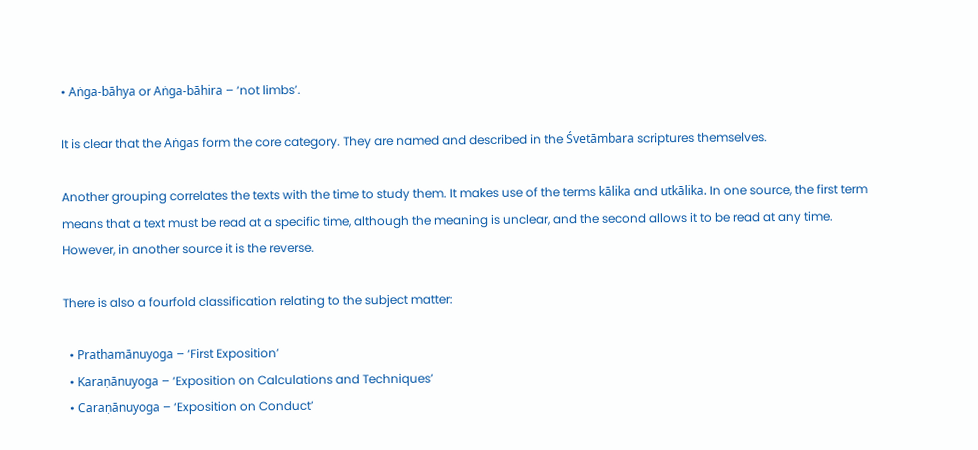• Aṅga-bāhya or Aṅga-bāhira – ‘not limbs’.

It is clear that the Aṅgas form the core category. They are named and described in the Śvetāmbara scriptures themselves.

Another grouping correlates the texts with the time to study them. It makes use of the terms kālika and utkālika. In one source, the first term means that a text must be read at a specific time, although the meaning is unclear, and the second allows it to be read at any time. However, in another source it is the reverse.

There is also a fourfold classification relating to the subject matter:

  • Prathamānuyoga – ‘First Exposition’
  • Karaṇānuyoga – ‘Exposition on Calculations and Techniques’
  • Caraṇānuyoga – ‘Exposition on Conduct’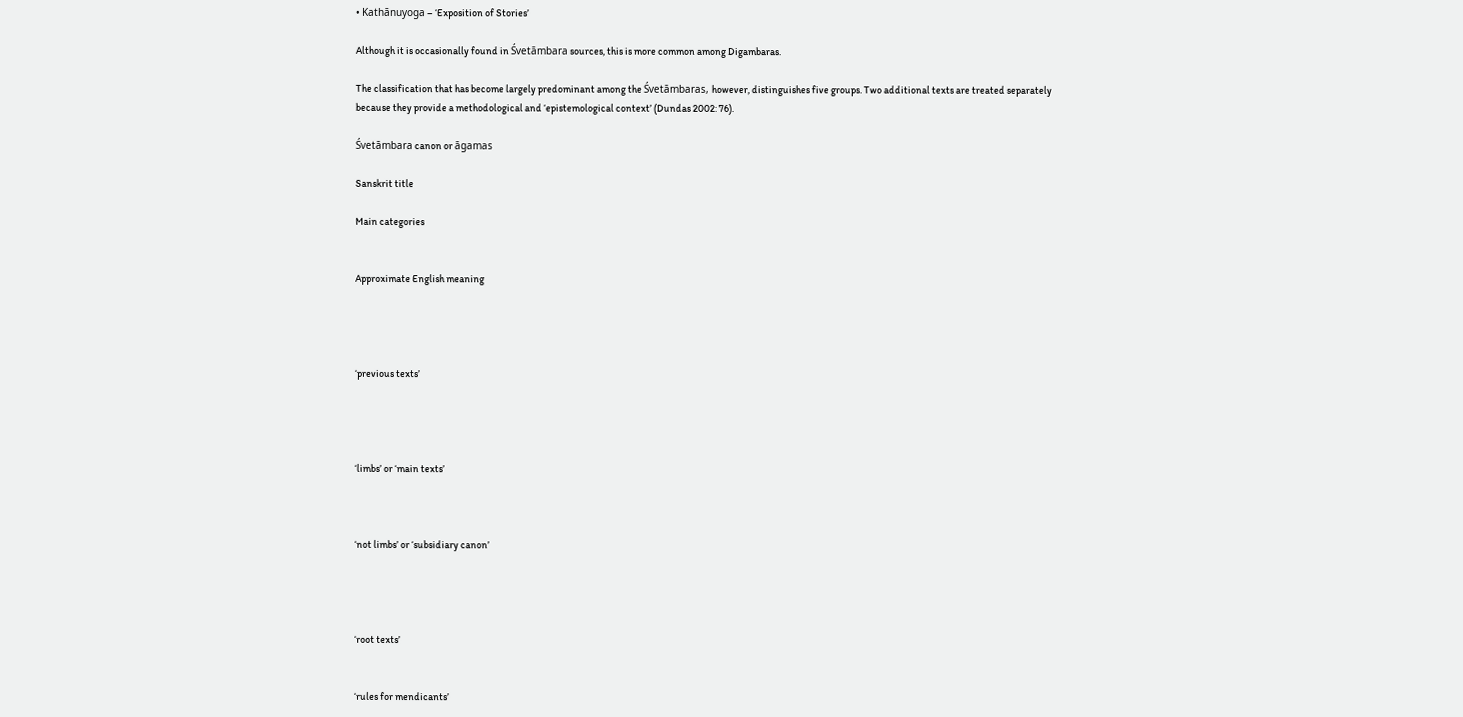• Kathānuyoga – ‘Exposition of Stories’

Although it is occasionally found in Śvetāmbara sources, this is more common among Digambaras.

The classification that has become largely predominant among the Śvetāmbaras, however, distinguishes five groups. Two additional texts are treated separately because they provide a methodological and ‘epistemological context’ (Dundas 2002: 76).

Śvetāmbara canon or āgamas

Sanskrit title

Main categories


Approximate English meaning




‘previous texts’




‘limbs’ or ‘main texts’



‘not limbs’ or ‘subsidiary canon’




‘root texts’


‘rules for mendicants’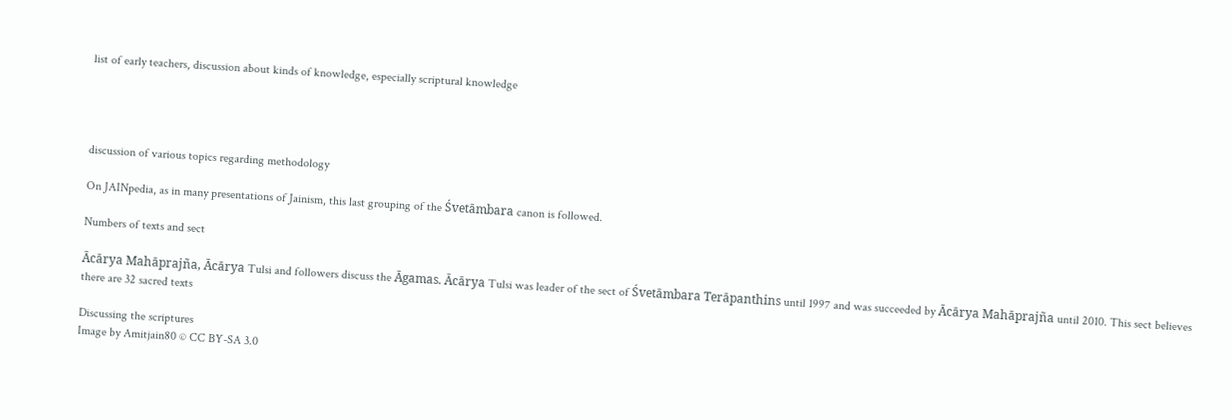list of early teachers, discussion about kinds of knowledge, especially scriptural knowledge




discussion of various topics regarding methodology

On JAINpedia, as in many presentations of Jainism, this last grouping of the Śvetāmbara canon is followed.

Numbers of texts and sect

Ācārya Mahāprajña, Ācārya Tulsi and followers discuss the Āgamas. Ācārya Tulsi was leader of the sect of Śvetāmbara Terāpanthins until 1997 and was succeeded by Ācārya Mahāprajña until 2010. This sect believes there are 32 sacred texts

Discussing the scriptures
Image by Amitjain80 © CC BY-SA 3.0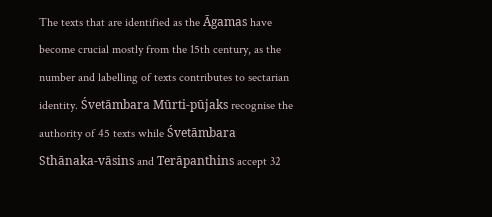The texts that are identified as the Āgamas have become crucial mostly from the 15th century, as the number and labelling of texts contributes to sectarian identity. Śvetāmbara Mūrti-pūjaks recognise the authority of 45 texts while Śvetāmbara Sthānaka-vāsins and Terāpanthins accept 32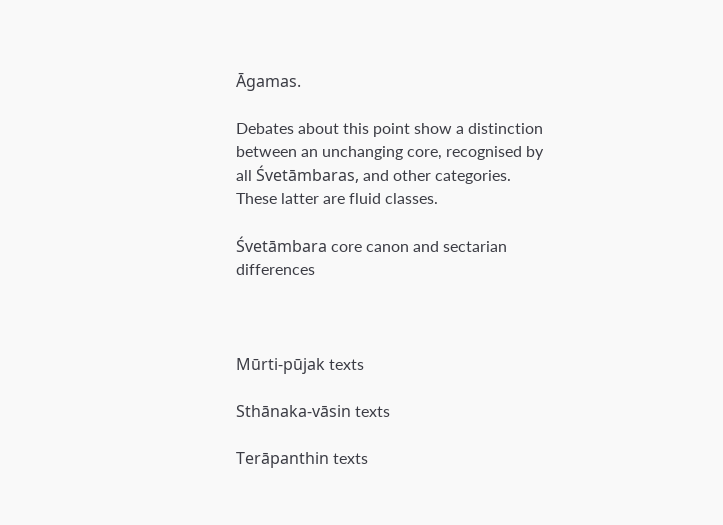Āgamas.

Debates about this point show a distinction between an unchanging core, recognised by all Śvetāmbaras, and other categories. These latter are fluid classes.

Śvetāmbara core canon and sectarian differences



Mūrti-pūjak texts

Sthānaka-vāsin texts

Terāpanthin texts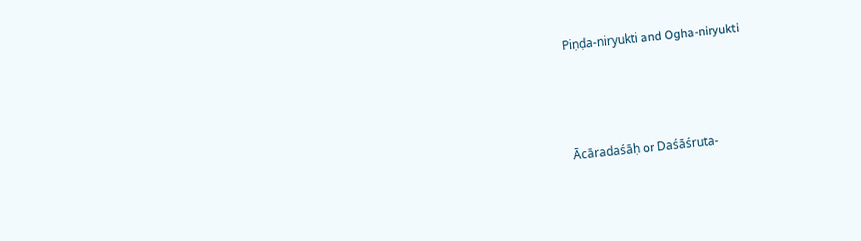Piṇḍa-niryukti and Ogha-niryukti





Ācāradaśāḥ or Daśāśruta-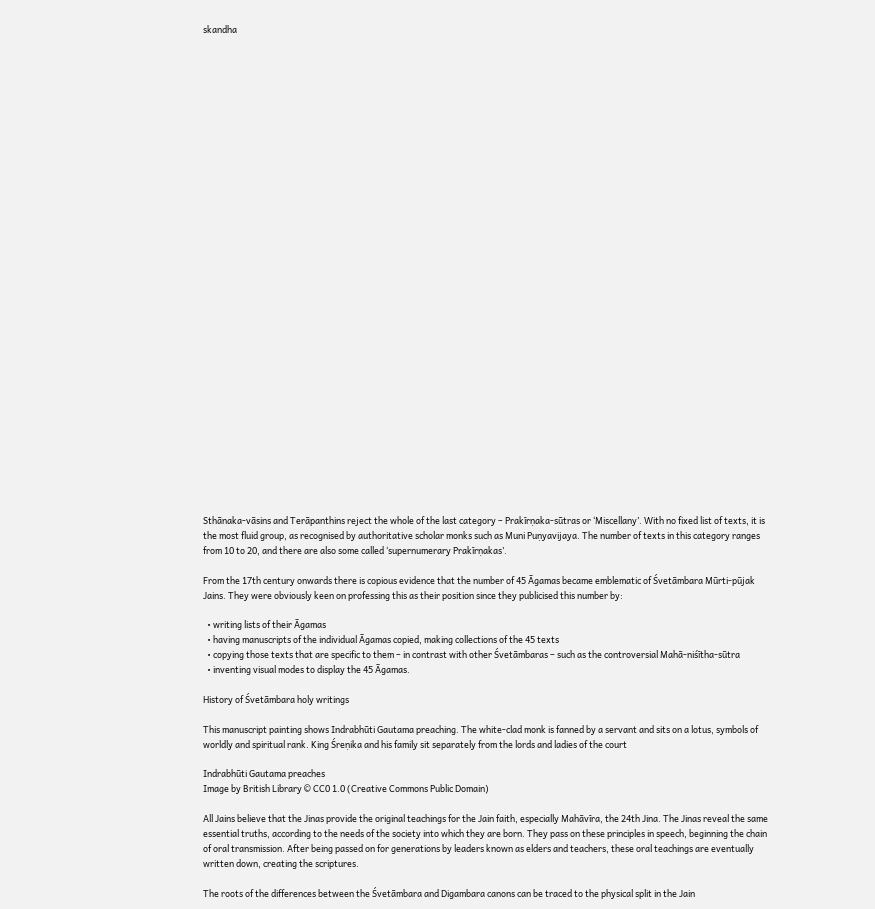skandha
































Sthānaka-vāsins and Terāpanthins reject the whole of the last category – Prakīrṇaka-sūtras or ‘Miscellany’. With no fixed list of texts, it is the most fluid group, as recognised by authoritative scholar monks such as Muni Puṇyavijaya. The number of texts in this category ranges from 10 to 20, and there are also some called ‘supernumerary Prakīrṇakas’.

From the 17th century onwards there is copious evidence that the number of 45 Āgamas became emblematic of Śvetāmbara Mūrti-pūjak Jains. They were obviously keen on professing this as their position since they publicised this number by:

  • writing lists of their Āgamas
  • having manuscripts of the individual Āgamas copied, making collections of the 45 texts
  • copying those texts that are specific to them – in contrast with other Śvetāmbaras – such as the controversial Mahā-niśītha-sūtra
  • inventing visual modes to display the 45 Āgamas.

History of Śvetāmbara holy writings

This manuscript painting shows Indrabhūti Gautama preaching. The white-clad monk is fanned by a servant and sits on a lotus, symbols of worldly and spiritual rank. King Śreṇika and his family sit separately from the lords and ladies of the court

Indrabhūti Gautama preaches
Image by British Library © CC0 1.0 (Creative Commons Public Domain)

All Jains believe that the Jinas provide the original teachings for the Jain faith, especially Mahāvīra, the 24th Jina. The Jinas reveal the same essential truths, according to the needs of the society into which they are born. They pass on these principles in speech, beginning the chain of oral transmission. After being passed on for generations by leaders known as elders and teachers, these oral teachings are eventually written down, creating the scriptures.

The roots of the differences between the Śvetāmbara and Digambara canons can be traced to the physical split in the Jain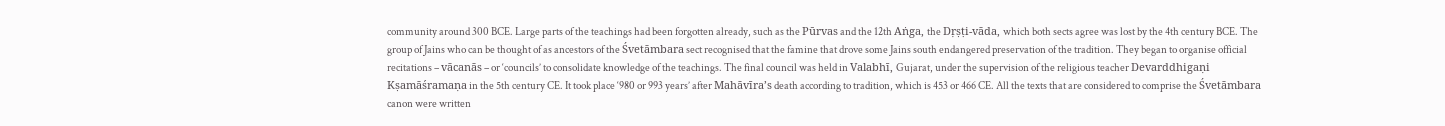community around 300 BCE. Large parts of the teachings had been forgotten already, such as the Pūrvas and the 12th Aṅga, the Dṛṣṭi-vāda, which both sects agree was lost by the 4th century BCE. The group of Jains who can be thought of as ancestors of the Śvetāmbara sect recognised that the famine that drove some Jains south endangered preservation of the tradition. They began to organise official recitations – vācanās – or ‘councils’ to consolidate knowledge of the teachings. The final council was held in Valabhī, Gujarat, under the supervision of the religious teacher Devarddhigaṇi Kṣamāśramaṇa in the 5th century CE. It took place ‘980 or 993 years’ after Mahāvīra’s death according to tradition, which is 453 or 466 CE. All the texts that are considered to comprise the Śvetāmbara canon were written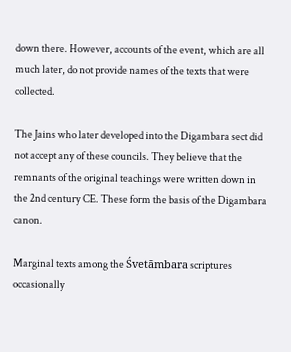down there. However, accounts of the event, which are all much later, do not provide names of the texts that were collected.

The Jains who later developed into the Digambara sect did not accept any of these councils. They believe that the remnants of the original teachings were written down in the 2nd century CE. These form the basis of the Digambara canon.

Marginal texts among the Śvetāmbara scriptures occasionally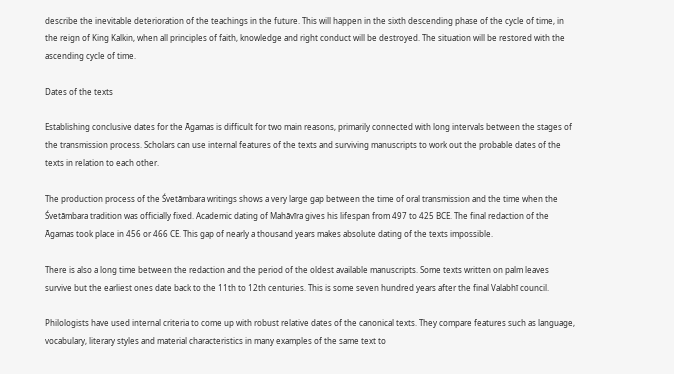describe the inevitable deterioration of the teachings in the future. This will happen in the sixth descending phase of the cycle of time, in the reign of King Kalkin, when all principles of faith, knowledge and right conduct will be destroyed. The situation will be restored with the ascending cycle of time.

Dates of the texts

Establishing conclusive dates for the Āgamas is difficult for two main reasons, primarily connected with long intervals between the stages of the transmission process. Scholars can use internal features of the texts and surviving manuscripts to work out the probable dates of the texts in relation to each other.

The production process of the Śvetāmbara writings shows a very large gap between the time of oral transmission and the time when the Śvetāmbara tradition was officially fixed. Academic dating of Mahāvīra gives his lifespan from 497 to 425 BCE. The final redaction of the Āgamas took place in 456 or 466 CE. This gap of nearly a thousand years makes absolute dating of the texts impossible.

There is also a long time between the redaction and the period of the oldest available manuscripts. Some texts written on palm leaves survive but the earliest ones date back to the 11th to 12th centuries. This is some seven hundred years after the final Valabhī council.

Philologists have used internal criteria to come up with robust relative dates of the canonical texts. They compare features such as language, vocabulary, literary styles and material characteristics in many examples of the same text to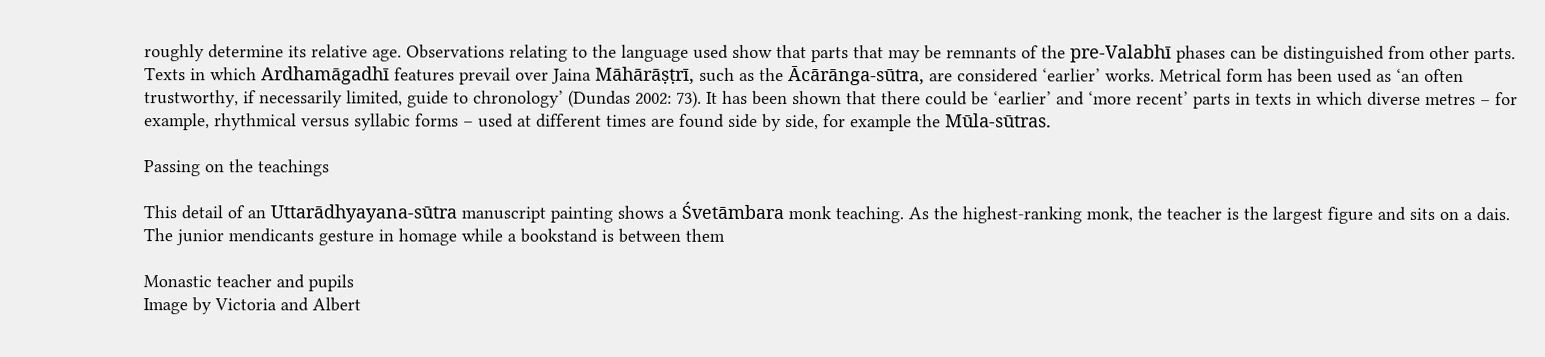roughly determine its relative age. Observations relating to the language used show that parts that may be remnants of the pre-Valabhī phases can be distinguished from other parts. Texts in which Ardhamāgadhī features prevail over Jaina Māhārāṣṭrī, such as the Ācārānga-sūtra, are considered ‘earlier’ works. Metrical form has been used as ‘an often trustworthy, if necessarily limited, guide to chronology’ (Dundas 2002: 73). It has been shown that there could be ‘earlier’ and ‘more recent’ parts in texts in which diverse metres – for example, rhythmical versus syllabic forms – used at different times are found side by side, for example the Mūla-sūtras.

Passing on the teachings

This detail of an Uttarādhyayana-sūtra manuscript painting shows a Śvetāmbara monk teaching. As the highest-ranking monk, the teacher is the largest figure and sits on a dais. The junior mendicants gesture in homage while a bookstand is between them

Monastic teacher and pupils
Image by Victoria and Albert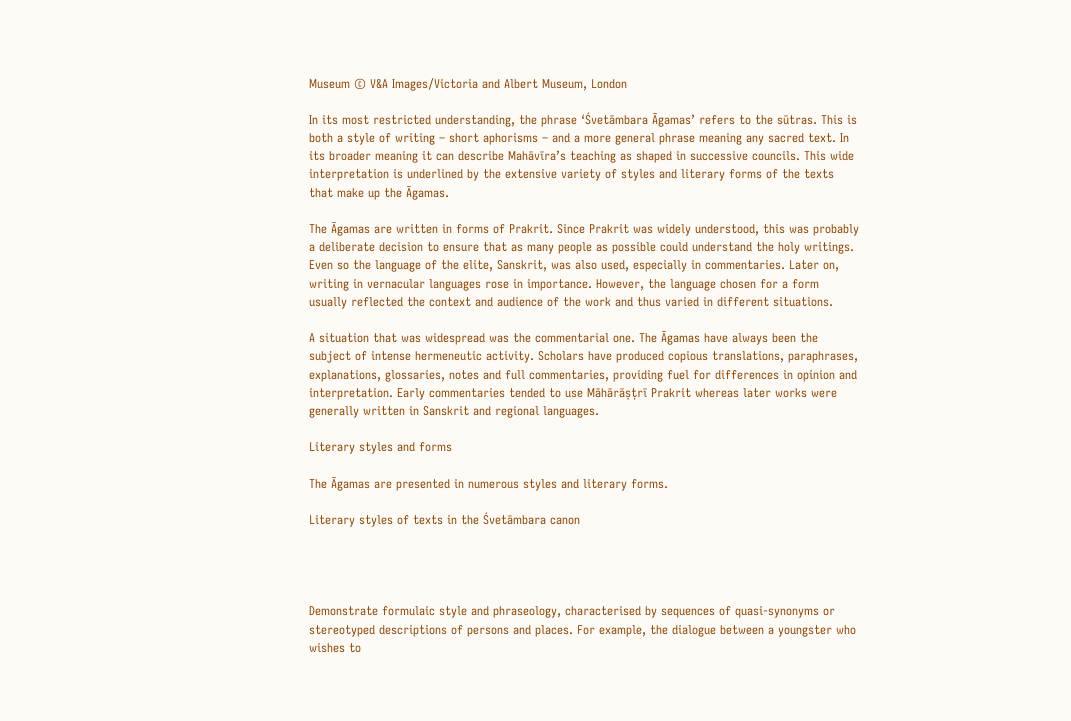Museum © V&A Images/Victoria and Albert Museum, London

In its most restricted understanding, the phrase ‘Śvetāmbara Āgamas’ refers to the sūtras. This is both a style of writing – short aphorisms – and a more general phrase meaning any sacred text. In its broader meaning it can describe Mahāvīra’s teaching as shaped in successive councils. This wide interpretation is underlined by the extensive variety of styles and literary forms of the texts that make up the Āgamas.

The Āgamas are written in forms of Prakrit. Since Prakrit was widely understood, this was probably a deliberate decision to ensure that as many people as possible could understand the holy writings. Even so the language of the elite, Sanskrit, was also used, especially in commentaries. Later on, writing in vernacular languages rose in importance. However, the language chosen for a form usually reflected the context and audience of the work and thus varied in different situations.

A situation that was widespread was the commentarial one. The Āgamas have always been the subject of intense hermeneutic activity. Scholars have produced copious translations, paraphrases, explanations, glossaries, notes and full commentaries, providing fuel for differences in opinion and interpretation. Early commentaries tended to use Māhārāṣṭrī Prakrit whereas later works were generally written in Sanskrit and regional languages.

Literary styles and forms

The Āgamas are presented in numerous styles and literary forms.

Literary styles of texts in the Śvetāmbara canon




Demonstrate formulaic style and phraseology, characterised by sequences of quasi-synonyms or stereotyped descriptions of persons and places. For example, the dialogue between a youngster who wishes to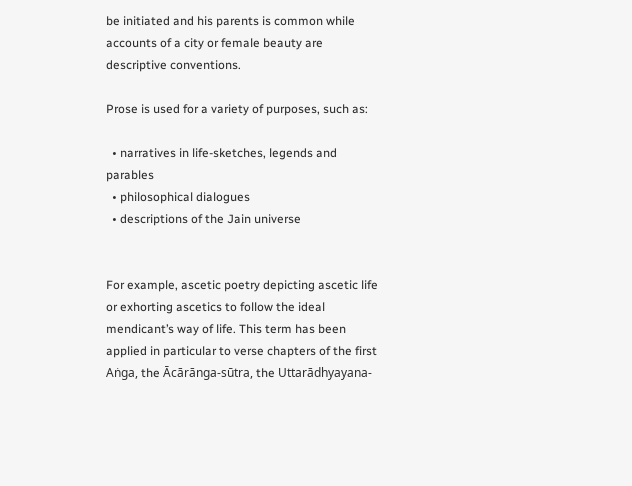be initiated and his parents is common while accounts of a city or female beauty are descriptive conventions.

Prose is used for a variety of purposes, such as:

  • narratives in life-sketches, legends and parables
  • philosophical dialogues
  • descriptions of the Jain universe


For example, ascetic poetry depicting ascetic life or exhorting ascetics to follow the ideal mendicant’s way of life. This term has been applied in particular to verse chapters of the first Aṅga, the Ācārānga-sūtra, the Uttarādhyayana-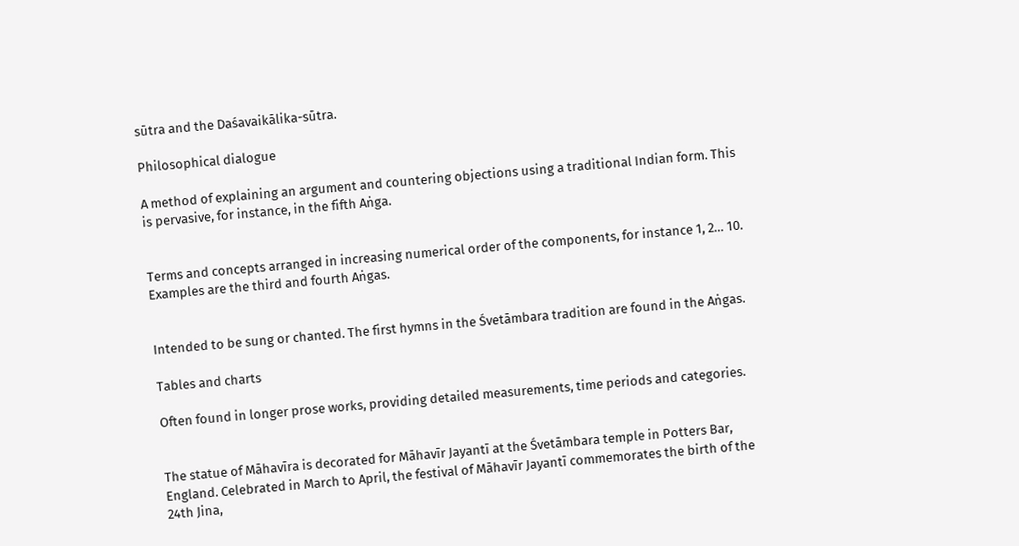sūtra and the Daśavaikālika-sūtra.

Philosophical dialogue

A method of explaining an argument and countering objections using a traditional Indian form. This is pervasive, for instance, in the fifth Aṅga.


Terms and concepts arranged in increasing numerical order of the components, for instance 1, 2… 10. Examples are the third and fourth Aṅgas.


Intended to be sung or chanted. The first hymns in the Śvetāmbara tradition are found in the Aṅgas.

Tables and charts

Often found in longer prose works, providing detailed measurements, time periods and categories.


The statue of Māhavīra is decorated for Māhavīr Jayantī at the Śvetāmbara temple in Potters Bar, England. Celebrated in March to April, the festival of Māhavīr Jayantī commemorates the birth of the 24th Jina,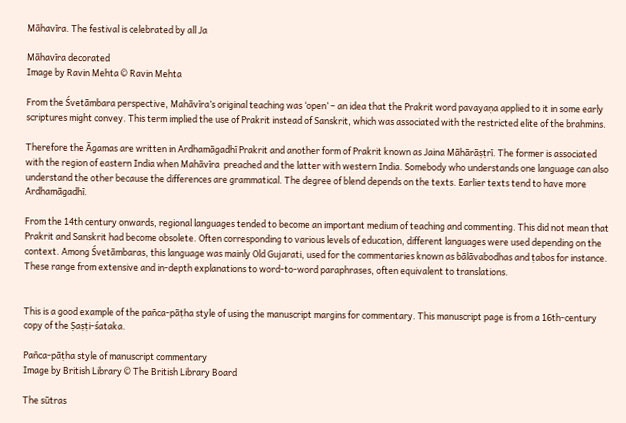Māhavīra. The festival is celebrated by all Ja

Māhavīra decorated
Image by Ravin Mehta © Ravin Mehta

From the Śvetāmbara perspective, Mahāvīra’s original teaching was ‘open’ – an idea that the Prakrit word pavayaṇa applied to it in some early scriptures might convey. This term implied the use of Prakrit instead of Sanskrit, which was associated with the restricted elite of the brahmins.

Therefore the Āgamas are written in Ardhamāgadhī Prakrit and another form of Prakrit known as Jaina Māhārāṣṭrī. The former is associated with the region of eastern India when Mahāvīra  preached and the latter with western India. Somebody who understands one language can also understand the other because the differences are grammatical. The degree of blend depends on the texts. Earlier texts tend to have more Ardhamāgadhī.

From the 14th century onwards, regional languages tended to become an important medium of teaching and commenting. This did not mean that Prakrit and Sanskrit had become obsolete. Often corresponding to various levels of education, different languages were used depending on the context. Among Śvetāmbaras, this language was mainly Old Gujarati, used for the commentaries known as bālāvabodhas and ṭabos for instance. These range from extensive and in-depth explanations to word-to-word paraphrases, often equivalent to translations.


This is a good example of the pañca-pāṭha style of using the manuscript margins for commentary. This manuscript page is from a 16th-century copy of the Ṣaṣṭi-śataka.

Pañca-pāṭha style of manuscript commentary
Image by British Library © The British Library Board

The sūtras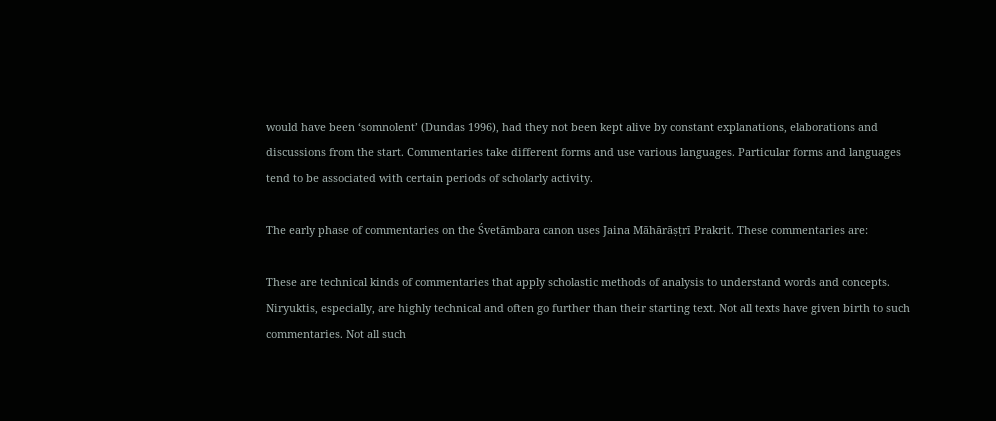would have been ‘somnolent’ (Dundas 1996), had they not been kept alive by constant explanations, elaborations and discussions from the start. Commentaries take different forms and use various languages. Particular forms and languages tend to be associated with certain periods of scholarly activity.

The early phase of commentaries on the Śvetāmbara canon uses Jaina Māhārāṣṭrī Prakrit. These commentaries are:

These are technical kinds of commentaries that apply scholastic methods of analysis to understand words and concepts. Niryuktis, especially, are highly technical and often go further than their starting text. Not all texts have given birth to such commentaries. Not all such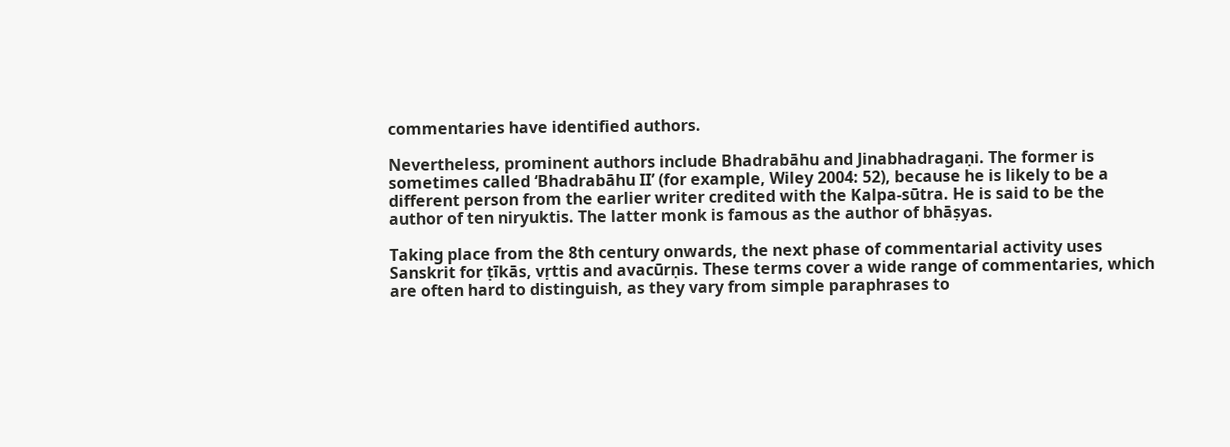commentaries have identified authors.

Nevertheless, prominent authors include Bhadrabāhu and Jinabhadragaṇi. The former is sometimes called ‘Bhadrabāhu II’ (for example, Wiley 2004: 52), because he is likely to be a different person from the earlier writer credited with the Kalpa-sūtra. He is said to be the author of ten niryuktis. The latter monk is famous as the author of bhāṣyas.

Taking place from the 8th century onwards, the next phase of commentarial activity uses Sanskrit for ṭīkās, vṛttis and avacūrṇis. These terms cover a wide range of commentaries, which are often hard to distinguish, as they vary from simple paraphrases to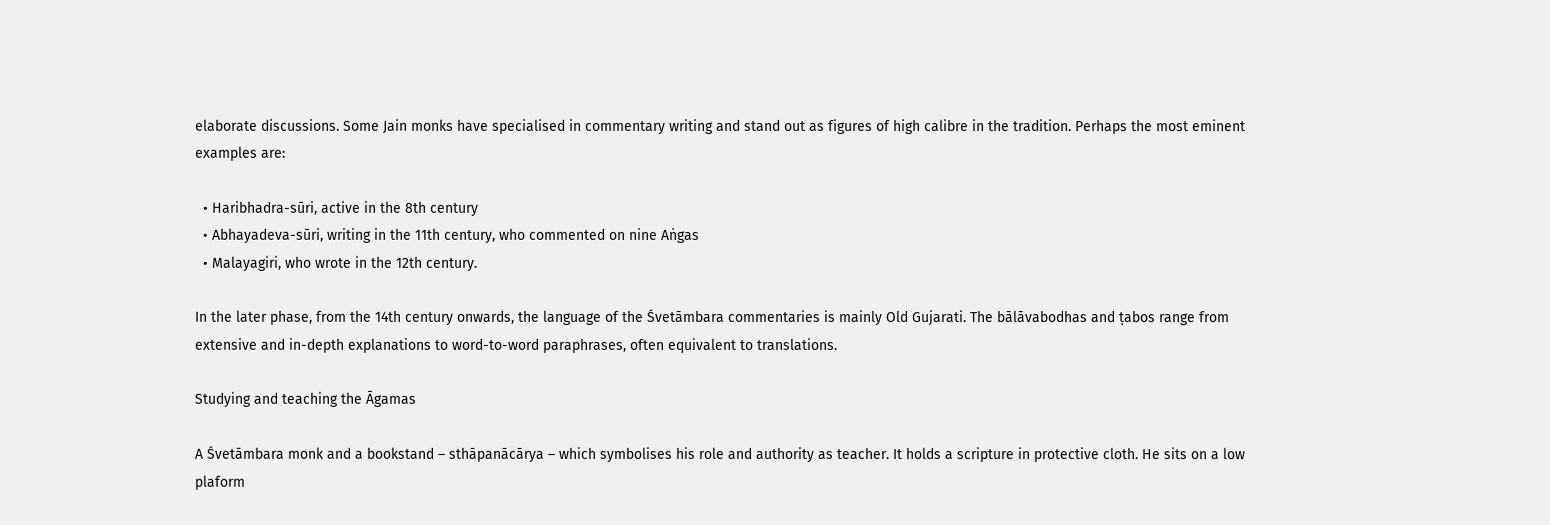elaborate discussions. Some Jain monks have specialised in commentary writing and stand out as figures of high calibre in the tradition. Perhaps the most eminent examples are:

  • Haribhadra-sūri, active in the 8th century
  • Abhayadeva-sūri, writing in the 11th century, who commented on nine Aṅgas
  • Malayagiri, who wrote in the 12th century.

In the later phase, from the 14th century onwards, the language of the Śvetāmbara commentaries is mainly Old Gujarati. The bālāvabodhas and ṭabos range from extensive and in-depth explanations to word-to-word paraphrases, often equivalent to translations.

Studying and teaching the Āgamas

A Śvetāmbara monk and a bookstand – sthāpanācārya – which symbolises his role and authority as teacher. It holds a scripture in protective cloth. He sits on a low plaform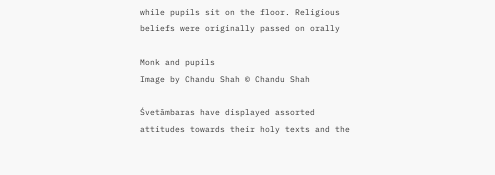while pupils sit on the floor. Religious beliefs were originally passed on orally

Monk and pupils
Image by Chandu Shah © Chandu Shah

Śvetāmbaras have displayed assorted attitudes towards their holy texts and the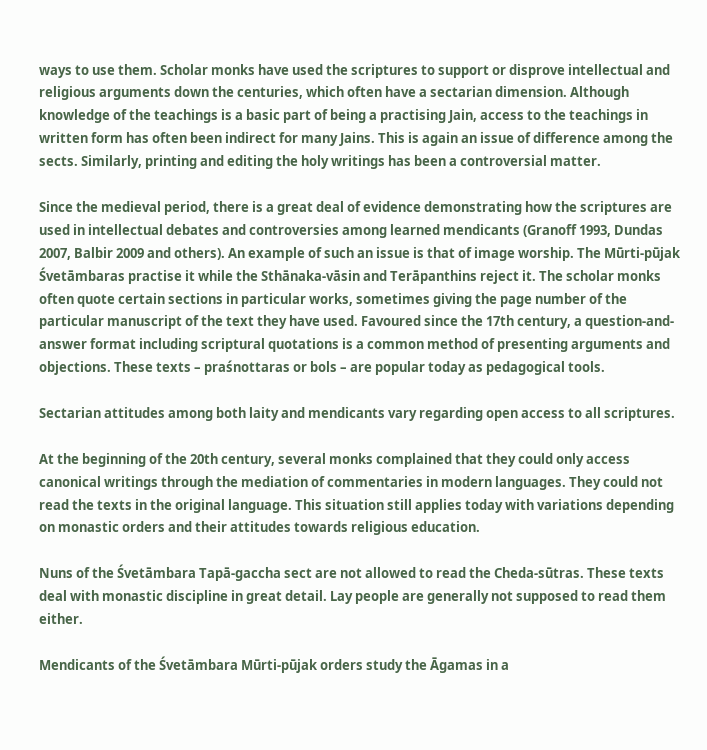ways to use them. Scholar monks have used the scriptures to support or disprove intellectual and religious arguments down the centuries, which often have a sectarian dimension. Although knowledge of the teachings is a basic part of being a practising Jain, access to the teachings in written form has often been indirect for many Jains. This is again an issue of difference among the sects. Similarly, printing and editing the holy writings has been a controversial matter.

Since the medieval period, there is a great deal of evidence demonstrating how the scriptures are used in intellectual debates and controversies among learned mendicants (Granoff 1993, Dundas 2007, Balbir 2009 and others). An example of such an issue is that of image worship. The Mūrti-pūjak Śvetāmbaras practise it while the Sthānaka-vāsin and Terāpanthins reject it. The scholar monks often quote certain sections in particular works, sometimes giving the page number of the particular manuscript of the text they have used. Favoured since the 17th century, a question-and-answer format including scriptural quotations is a common method of presenting arguments and objections. These texts – praśnottaras or bols – are popular today as pedagogical tools.

Sectarian attitudes among both laity and mendicants vary regarding open access to all scriptures.

At the beginning of the 20th century, several monks complained that they could only access canonical writings through the mediation of commentaries in modern languages. They could not read the texts in the original language. This situation still applies today with variations depending on monastic orders and their attitudes towards religious education.

Nuns of the Śvetāmbara Tapā-gaccha sect are not allowed to read the Cheda-sūtras. These texts deal with monastic discipline in great detail. Lay people are generally not supposed to read them either.

Mendicants of the Śvetāmbara Mūrti-pūjak orders study the Āgamas in a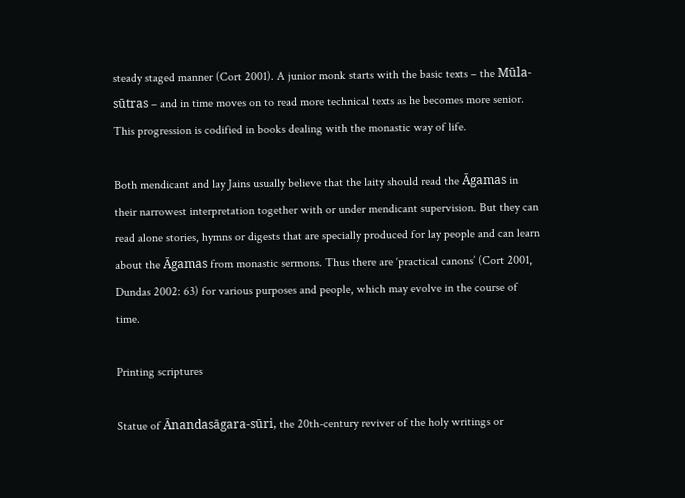steady staged manner (Cort 2001). A junior monk starts with the basic texts – the Mūla-sūtras – and in time moves on to read more technical texts as he becomes more senior. This progression is codified in books dealing with the monastic way of life.

Both mendicant and lay Jains usually believe that the laity should read the Āgamas in their narrowest interpretation together with or under mendicant supervision. But they can read alone stories, hymns or digests that are specially produced for lay people and can learn about the Āgamas from monastic sermons. Thus there are ‘practical canons’ (Cort 2001, Dundas 2002: 63) for various purposes and people, which may evolve in the course of time.

Printing scriptures

Statue of Ānandasāgara-sūri, the 20th-century reviver of the holy writings or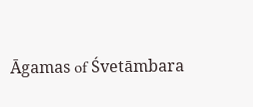Āgamas of Śvetāmbara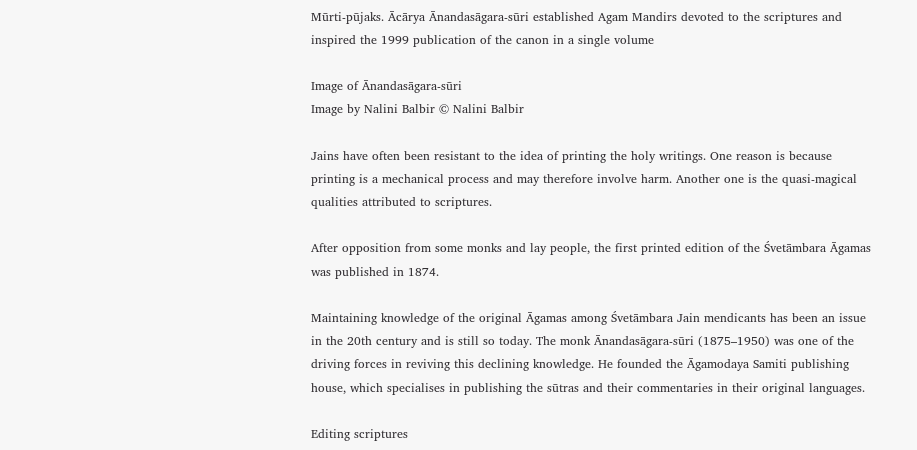Mūrti-pūjaks. Ācārya Ānandasāgara-sūri established Agam Mandirs devoted to the scriptures and inspired the 1999 publication of the canon in a single volume

Image of Ānandasāgara-sūri
Image by Nalini Balbir © Nalini Balbir

Jains have often been resistant to the idea of printing the holy writings. One reason is because printing is a mechanical process and may therefore involve harm. Another one is the quasi-magical qualities attributed to scriptures.

After opposition from some monks and lay people, the first printed edition of the Śvetāmbara Āgamas was published in 1874.

Maintaining knowledge of the original Āgamas among Śvetāmbara Jain mendicants has been an issue in the 20th century and is still so today. The monk Ānandasāgara-sūri (1875–1950) was one of the driving forces in reviving this declining knowledge. He founded the Āgamodaya Samiti publishing house, which specialises in publishing the sūtras and their commentaries in their original languages.

Editing scriptures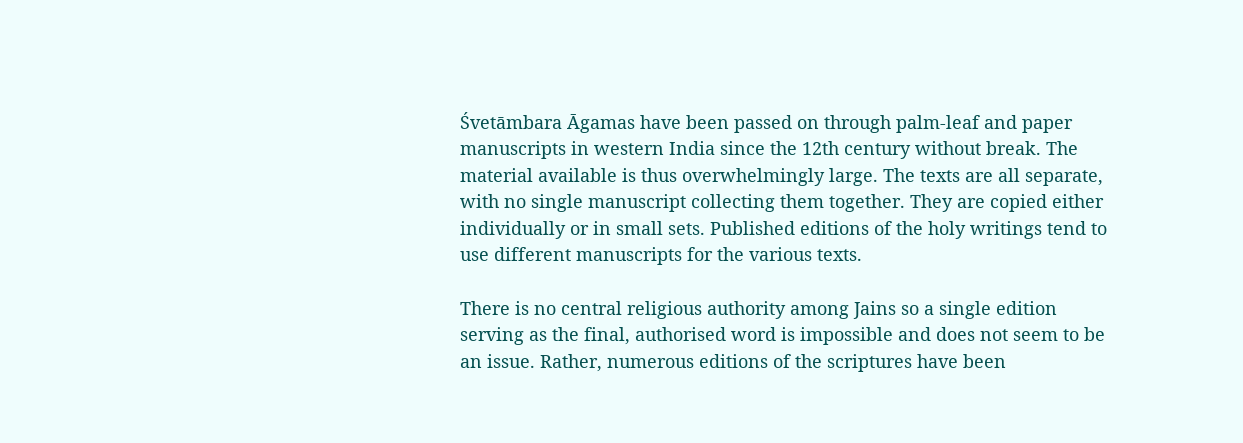Śvetāmbara Āgamas have been passed on through palm-leaf and paper manuscripts in western India since the 12th century without break. The material available is thus overwhelmingly large. The texts are all separate, with no single manuscript collecting them together. They are copied either individually or in small sets. Published editions of the holy writings tend to use different manuscripts for the various texts.

There is no central religious authority among Jains so a single edition serving as the final, authorised word is impossible and does not seem to be an issue. Rather, numerous editions of the scriptures have been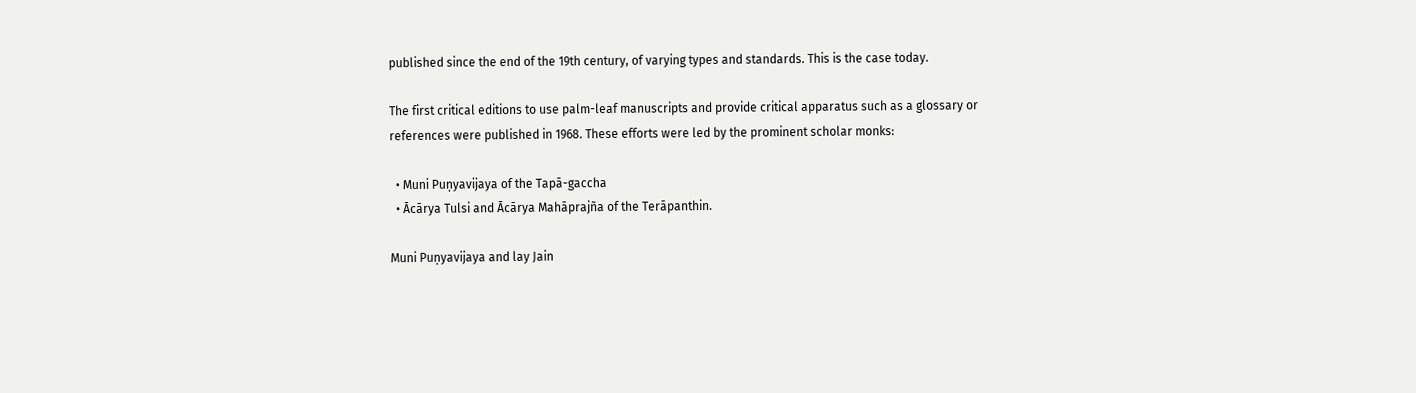published since the end of the 19th century, of varying types and standards. This is the case today.

The first critical editions to use palm-leaf manuscripts and provide critical apparatus such as a glossary or references were published in 1968. These efforts were led by the prominent scholar monks:

  • Muni Puṇyavijaya of the Tapā-gaccha
  • Ācārya Tulsi and Ācārya Mahāprajña of the Terāpanthin.

Muni Puṇyavijaya and lay Jain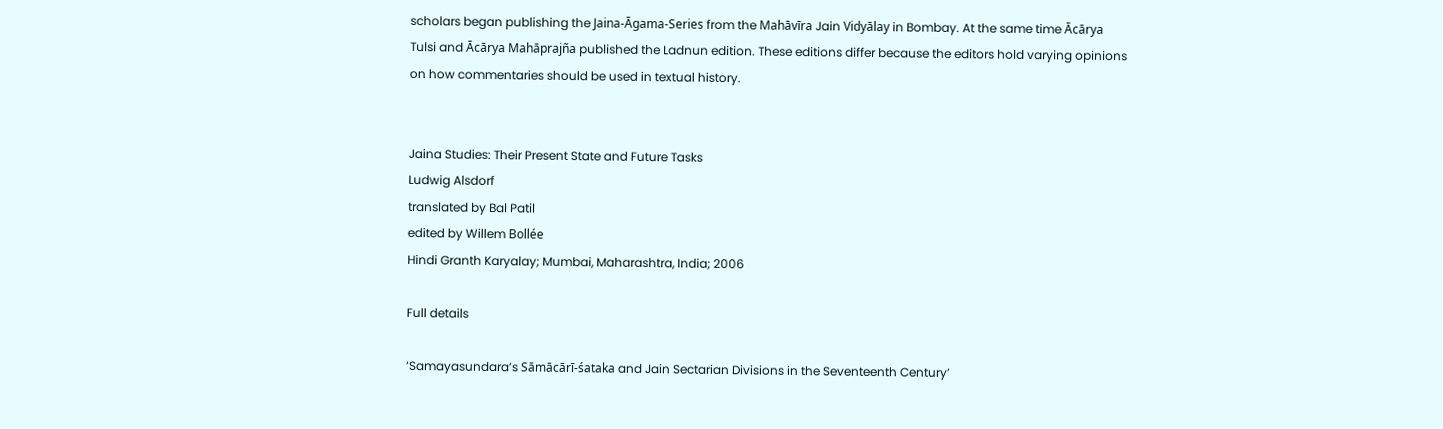scholars began publishing the Jaina-Āgama-Series from the Mahāvīra Jain Vidyālay in Bombay. At the same time Ācārya Tulsi and Ācārya Mahāprajña published the Ladnun edition. These editions differ because the editors hold varying opinions on how commentaries should be used in textual history.


Jaina Studies: Their Present State and Future Tasks
Ludwig Alsdorf
translated by Bal Patil
edited by Willem Bollée
Hindi Granth Karyalay; Mumbai, Maharashtra, India; 2006

Full details

‘Samayasundara’s Sāmācārī-śataka and Jain Sectarian Divisions in the Seventeenth Century’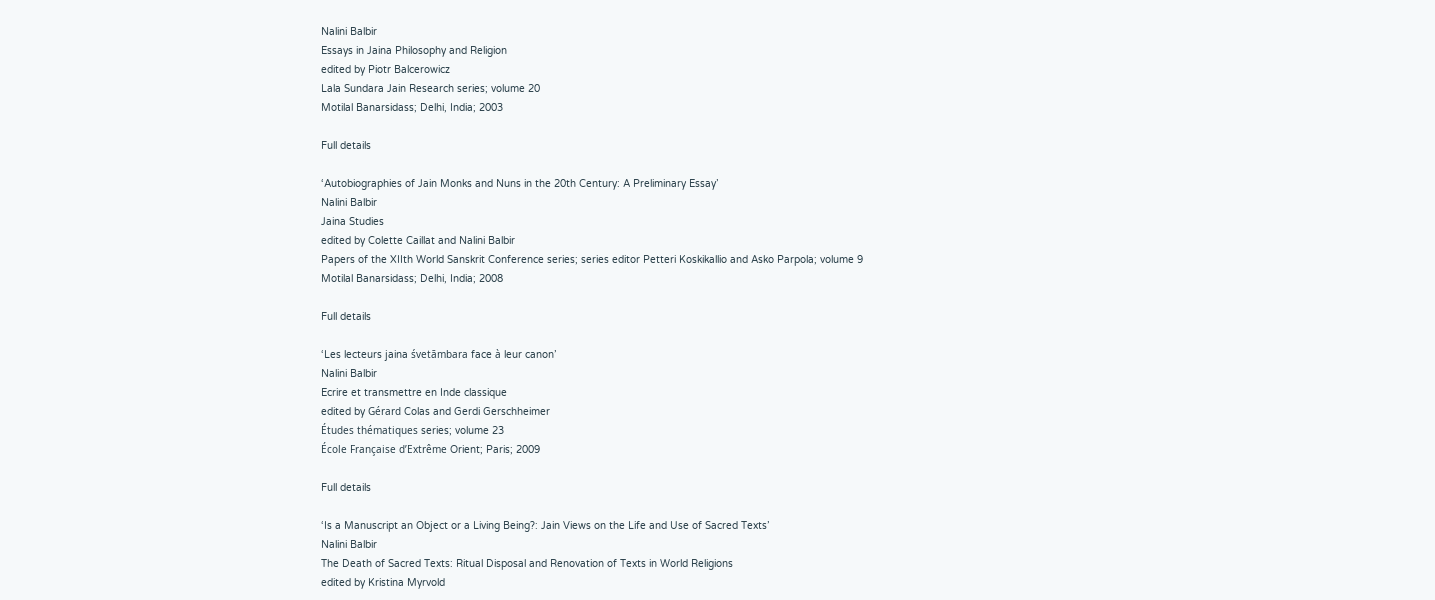Nalini Balbir
Essays in Jaina Philosophy and Religion
edited by Piotr Balcerowicz
Lala Sundara Jain Research series; volume 20
Motilal Banarsidass; Delhi, India; 2003

Full details

‘Autobiographies of Jain Monks and Nuns in the 20th Century: A Preliminary Essay’
Nalini Balbir
Jaina Studies
edited by Colette Caillat and Nalini Balbir
Papers of the XIIth World Sanskrit Conference series; series editor Petteri Koskikallio and Asko Parpola; volume 9
Motilal Banarsidass; Delhi, India; 2008

Full details

‘Les lecteurs jaina śvetāmbara face à leur canon’
Nalini Balbir
Ecrire et transmettre en Inde classique
edited by Gérard Colas and Gerdi Gerschheimer
Études thématiques series; volume 23
École Française d’Extrême Orient; Paris; 2009

Full details

‘Is a Manuscript an Object or a Living Being?: Jain Views on the Life and Use of Sacred Texts’
Nalini Balbir
The Death of Sacred Texts: Ritual Disposal and Renovation of Texts in World Religions
edited by Kristina Myrvold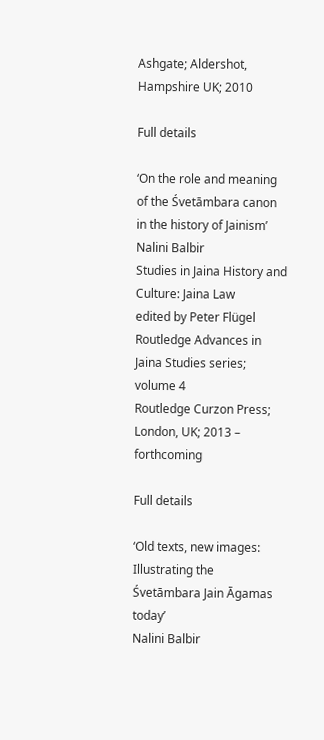Ashgate; Aldershot, Hampshire UK; 2010

Full details

‘On the role and meaning of the Śvetāmbara canon in the history of Jainism’
Nalini Balbir
Studies in Jaina History and Culture: Jaina Law
edited by Peter Flügel
Routledge Advances in Jaina Studies series; volume 4
Routledge Curzon Press; London, UK; 2013 – forthcoming

Full details

‘Old texts, new images: Illustrating the Śvetāmbara Jain Āgamas today’
Nalini Balbir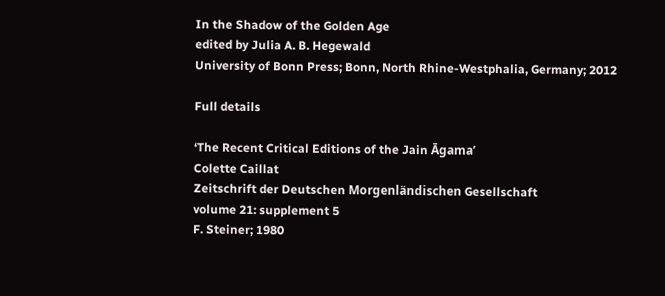In the Shadow of the Golden Age
edited by Julia A. B. Hegewald
University of Bonn Press; Bonn, North Rhine-Westphalia, Germany; 2012

Full details

‘The Recent Critical Editions of the Jain Āgama’
Colette Caillat
Zeitschrift der Deutschen Morgenländischen Gesellschaft
volume 21: supplement 5
F. Steiner; 1980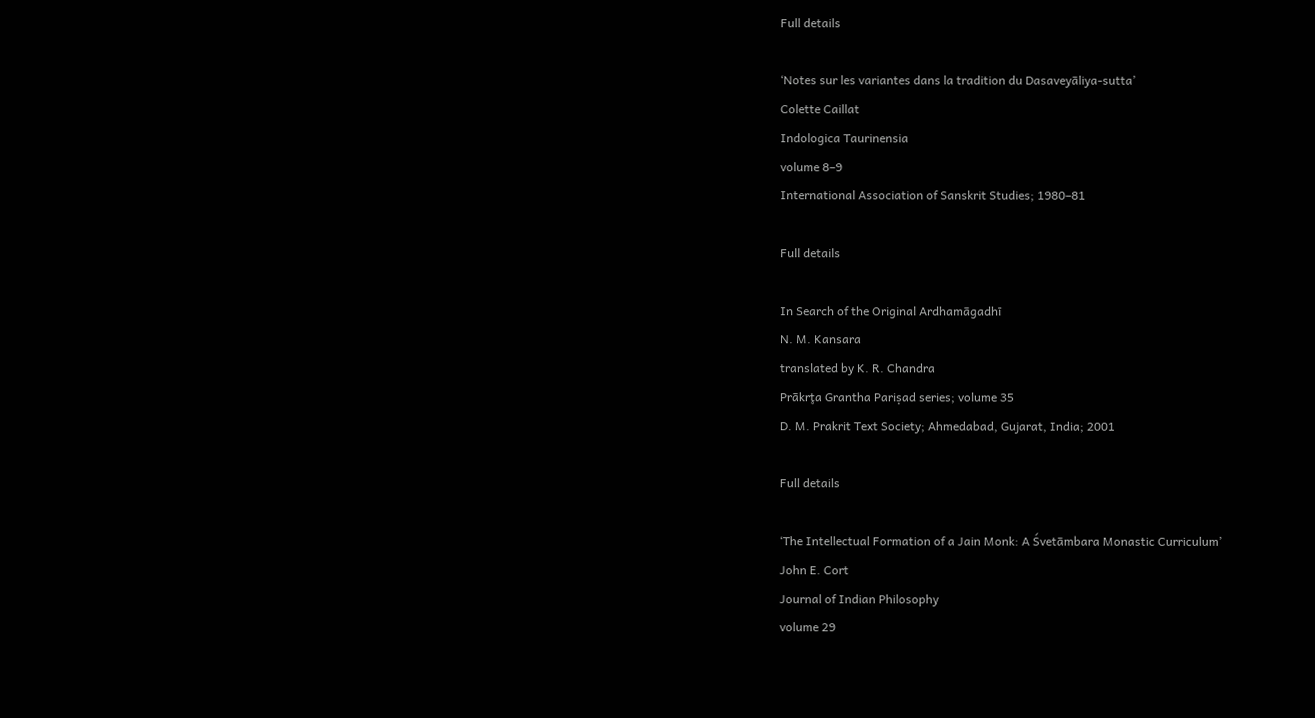Full details

‘Notes sur les variantes dans la tradition du Dasaveyāliya-sutta’
Colette Caillat
Indologica Taurinensia
volume 8–9
International Association of Sanskrit Studies; 1980–81

Full details

In Search of the Original Ardhamāgadhī
N. M. Kansara
translated by K. R. Chandra
Prākrt̥a Grantha Pariṣad series; volume 35
D. M. Prakrit Text Society; Ahmedabad, Gujarat, India; 2001

Full details

‘The Intellectual Formation of a Jain Monk: A Śvetāmbara Monastic Curriculum’
John E. Cort
Journal of Indian Philosophy
volume 29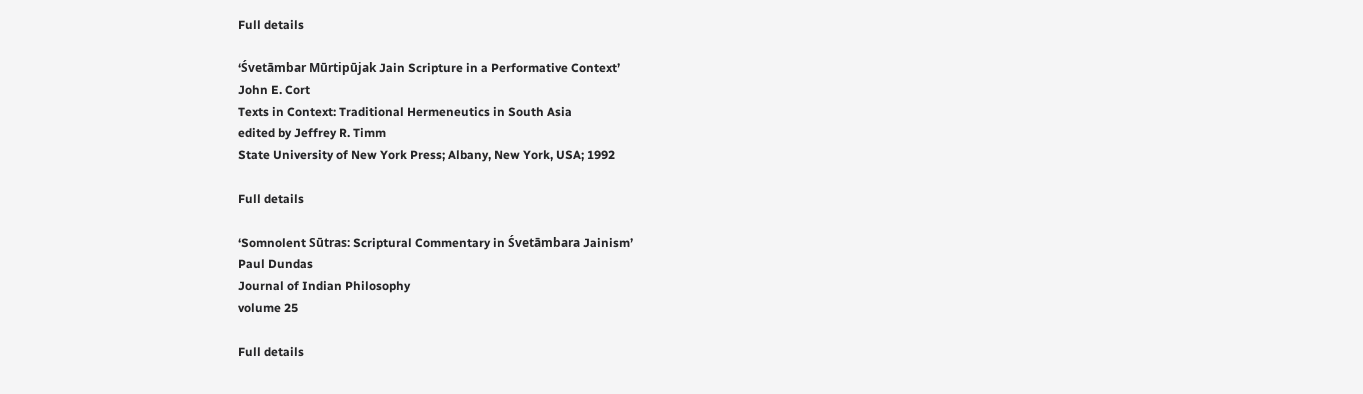Full details

‘Śvetāmbar Mūrtipūjak Jain Scripture in a Performative Context’
John E. Cort
Texts in Context: Traditional Hermeneutics in South Asia
edited by Jeffrey R. Timm
State University of New York Press; Albany, New York, USA; 1992

Full details

‘Somnolent Sūtras: Scriptural Commentary in Śvetāmbara Jainism’
Paul Dundas
Journal of Indian Philosophy
volume 25

Full details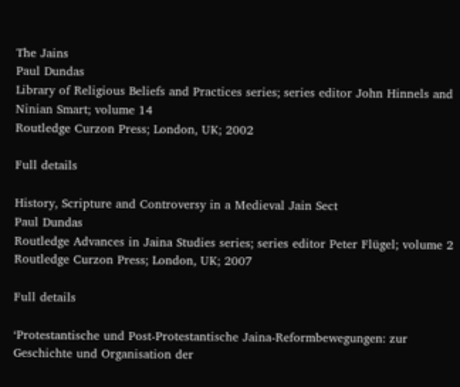The Jains
Paul Dundas
Library of Religious Beliefs and Practices series; series editor John Hinnels and Ninian Smart; volume 14
Routledge Curzon Press; London, UK; 2002

Full details

History, Scripture and Controversy in a Medieval Jain Sect
Paul Dundas
Routledge Advances in Jaina Studies series; series editor Peter Flügel; volume 2
Routledge Curzon Press; London, UK; 2007

Full details

‘Protestantische und Post-Protestantische Jaina-Reformbewegungen: zur Geschichte und Organisation der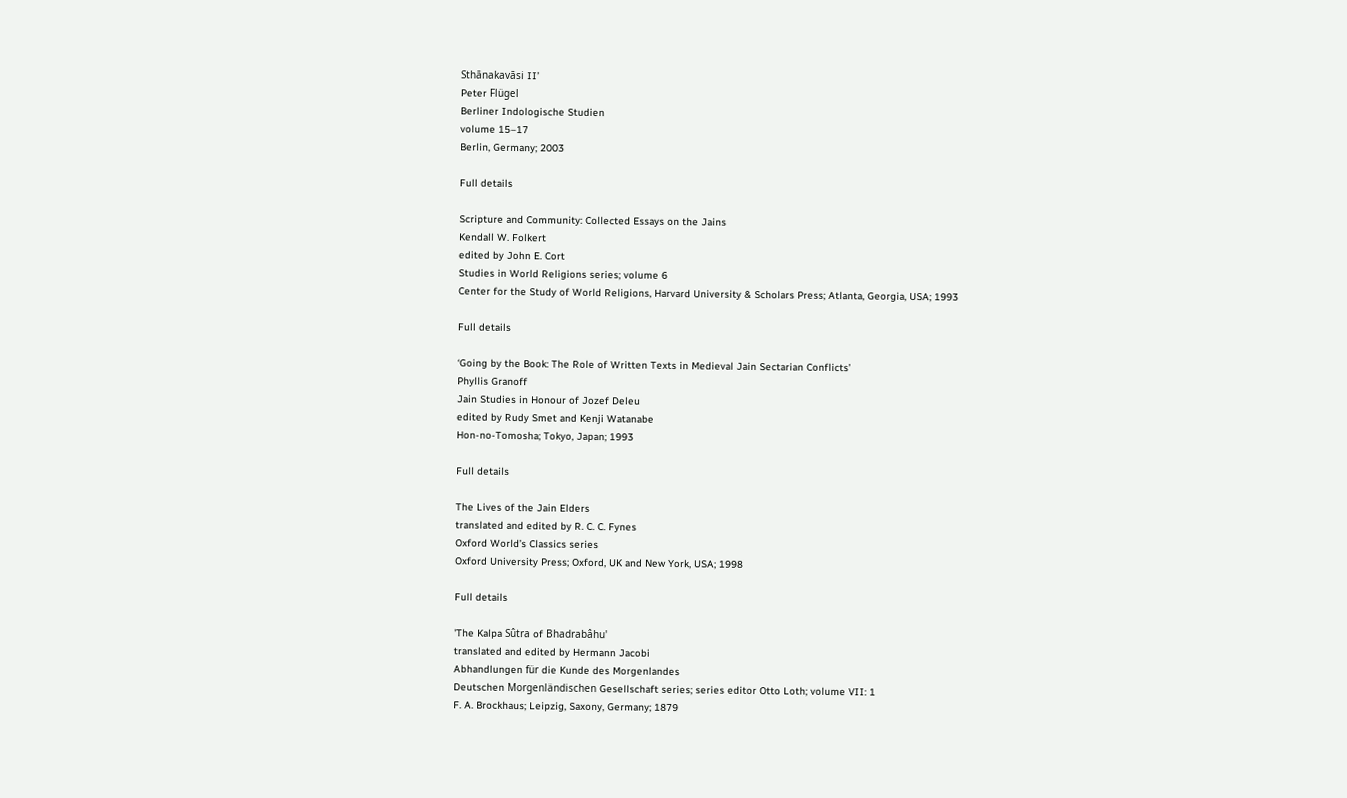Sthānakavāsi II’
Peter Flügel
Berliner Indologische Studien
volume 15–17
Berlin, Germany; 2003

Full details

Scripture and Community: Collected Essays on the Jains
Kendall W. Folkert
edited by John E. Cort
Studies in World Religions series; volume 6
Center for the Study of World Religions, Harvard University & Scholars Press; Atlanta, Georgia, USA; 1993

Full details

‘Going by the Book: The Role of Written Texts in Medieval Jain Sectarian Conflicts’
Phyllis Granoff
Jain Studies in Honour of Jozef Deleu
edited by Rudy Smet and Kenji Watanabe
Hon-no-Tomosha; Tokyo, Japan; 1993

Full details

The Lives of the Jain Elders
translated and edited by R. C. C. Fynes
Oxford World’s Classics series
Oxford University Press; Oxford, UK and New York, USA; 1998

Full details

'The Kalpa Sûtra of Bhadrabâhu'
translated and edited by Hermann Jacobi
Abhandlungen für die Kunde des Morgenlandes
Deutschen Morgenländischen Gesellschaft series; series editor Otto Loth; volume VII: 1
F. A. Brockhaus; Leipzig, Saxony, Germany; 1879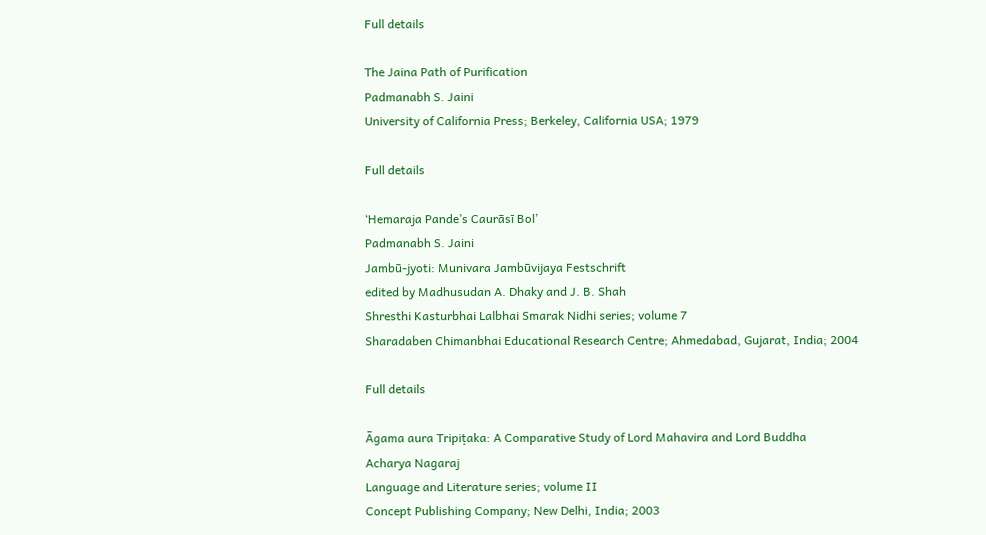Full details

The Jaina Path of Purification
Padmanabh S. Jaini
University of California Press; Berkeley, California USA; 1979

Full details

‘Hemaraja Pande’s Caurāsī Bol’
Padmanabh S. Jaini
Jambū-jyoti: Munivara Jambūvijaya Festschrift
edited by Madhusudan A. Dhaky and J. B. Shah
Shresthi Kasturbhai Lalbhai Smarak Nidhi series; volume 7
Sharadaben Chimanbhai Educational Research Centre; Ahmedabad, Gujarat, India; 2004

Full details

Āgama aura Tripiṭaka: A Comparative Study of Lord Mahavira and Lord Buddha
Acharya Nagaraj
Language and Literature series; volume II
Concept Publishing Company; New Delhi, India; 2003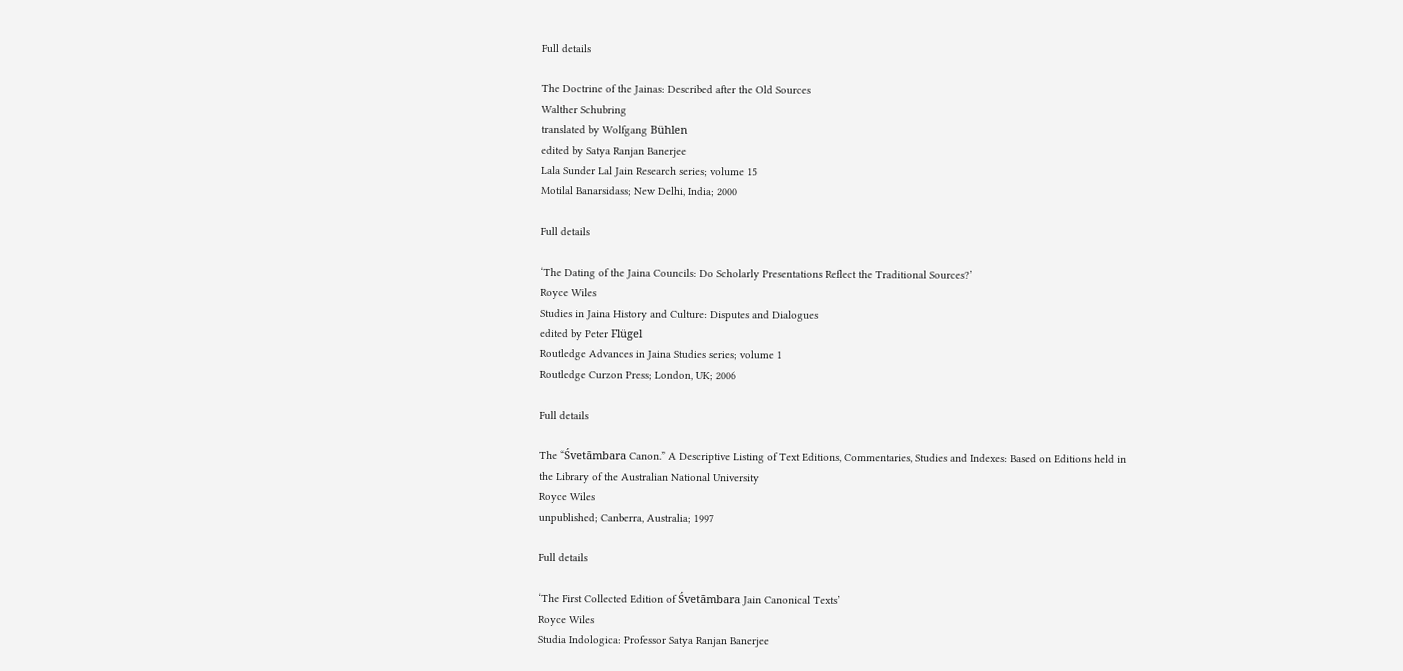Full details

The Doctrine of the Jainas: Described after the Old Sources
Walther Schubring
translated by Wolfgang Bühlen
edited by Satya Ranjan Banerjee
Lala Sunder Lal Jain Research series; volume 15
Motilal Banarsidass; New Delhi, India; 2000

Full details

‘The Dating of the Jaina Councils: Do Scholarly Presentations Reflect the Traditional Sources?’
Royce Wiles
Studies in Jaina History and Culture: Disputes and Dialogues
edited by Peter Flügel
Routledge Advances in Jaina Studies series; volume 1
Routledge Curzon Press; London, UK; 2006

Full details

The “Śvetāmbara Canon.” A Descriptive Listing of Text Editions, Commentaries, Studies and Indexes: Based on Editions held in the Library of the Australian National University
Royce Wiles
unpublished; Canberra, Australia; 1997

Full details

‘The First Collected Edition of Śvetāmbara Jain Canonical Texts’
Royce Wiles
Studia Indologica: Professor Satya Ranjan Banerjee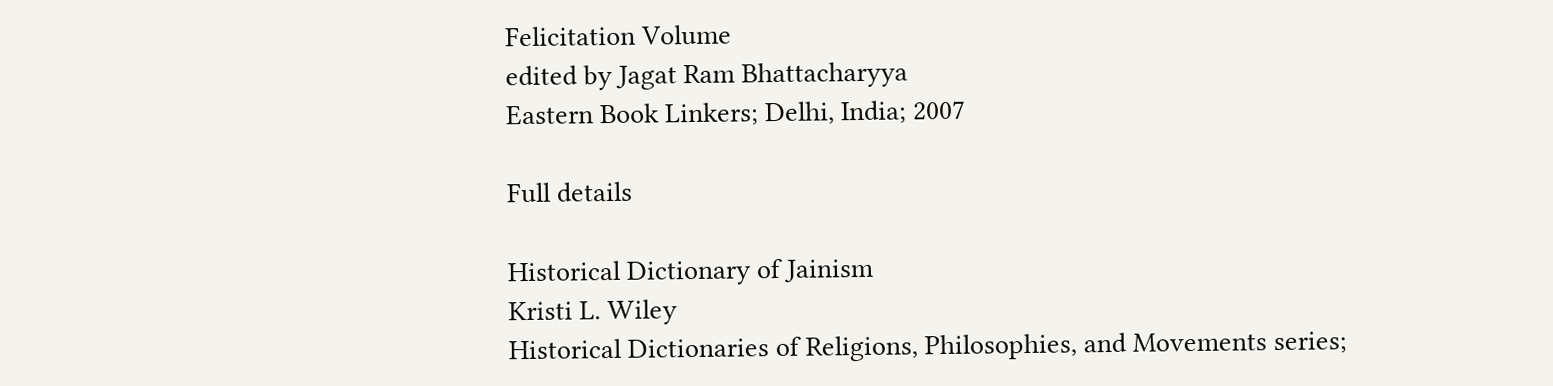Felicitation Volume
edited by Jagat Ram Bhattacharyya
Eastern Book Linkers; Delhi, India; 2007

Full details

Historical Dictionary of Jainism
Kristi L. Wiley
Historical Dictionaries of Religions, Philosophies, and Movements series;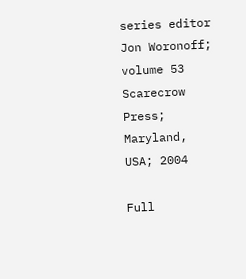series editor Jon Woronoff; volume 53
Scarecrow Press; Maryland, USA; 2004

Full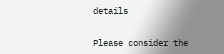details


Please consider the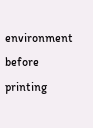environment before printing